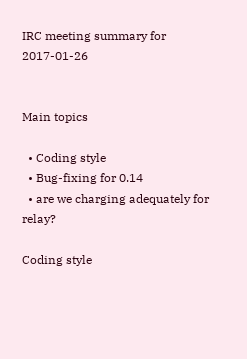IRC meeting summary for 2017-01-26


Main topics

  • Coding style
  • Bug-fixing for 0.14
  • are we charging adequately for relay?

Coding style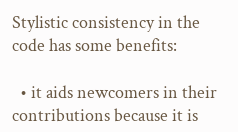Stylistic consistency in the code has some benefits:

  • it aids newcomers in their contributions because it is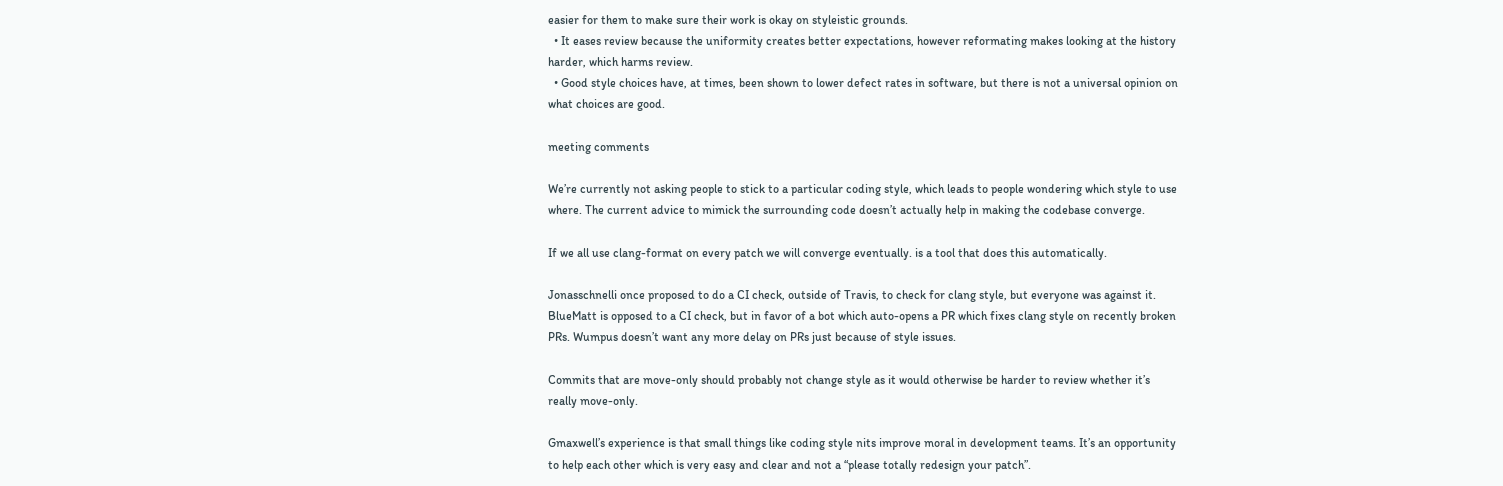easier for them to make sure their work is okay on styleistic grounds.
  • It eases review because the uniformity creates better expectations, however reformating makes looking at the history harder, which harms review.
  • Good style choices have, at times, been shown to lower defect rates in software, but there is not a universal opinion on what choices are good.

meeting comments

We’re currently not asking people to stick to a particular coding style, which leads to people wondering which style to use where. The current advice to mimick the surrounding code doesn’t actually help in making the codebase converge.

If we all use clang-format on every patch we will converge eventually. is a tool that does this automatically.

Jonasschnelli once proposed to do a CI check, outside of Travis, to check for clang style, but everyone was against it. BlueMatt is opposed to a CI check, but in favor of a bot which auto-opens a PR which fixes clang style on recently broken PRs. Wumpus doesn’t want any more delay on PRs just because of style issues.

Commits that are move-only should probably not change style as it would otherwise be harder to review whether it’s really move-only.

Gmaxwell’s experience is that small things like coding style nits improve moral in development teams. It’s an opportunity to help each other which is very easy and clear and not a “please totally redesign your patch”.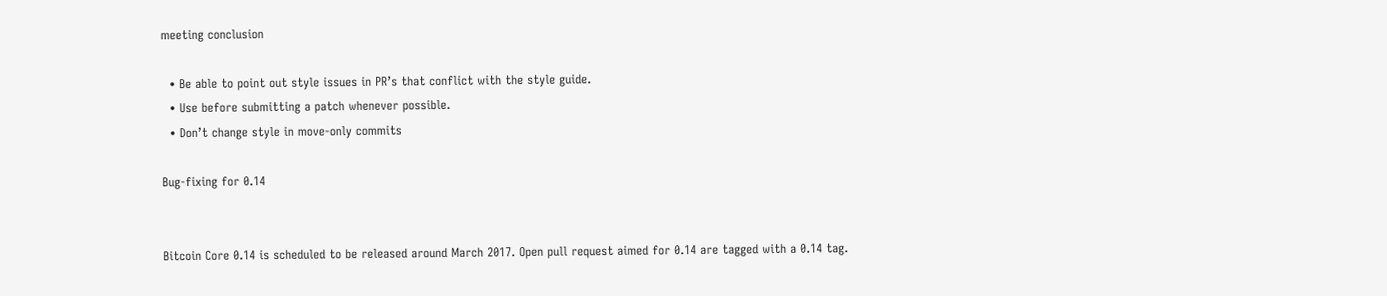meeting conclusion

  • Be able to point out style issues in PR’s that conflict with the style guide.
  • Use before submitting a patch whenever possible.
  • Don’t change style in move-only commits

Bug-fixing for 0.14


Bitcoin Core 0.14 is scheduled to be released around March 2017. Open pull request aimed for 0.14 are tagged with a 0.14 tag.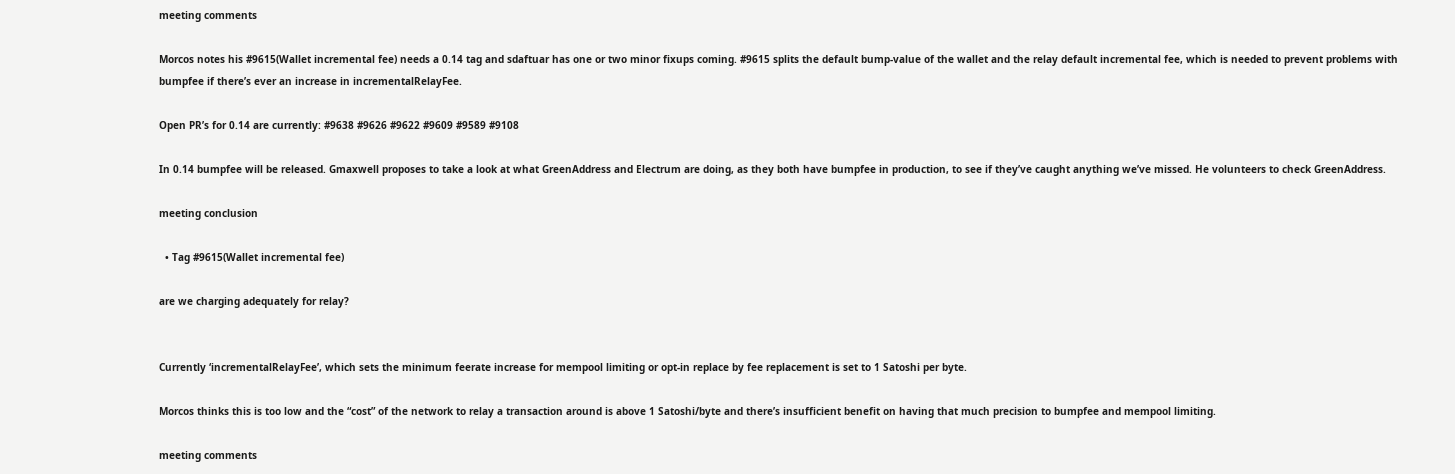meeting comments

Morcos notes his #9615(Wallet incremental fee) needs a 0.14 tag and sdaftuar has one or two minor fixups coming. #9615 splits the default bump-value of the wallet and the relay default incremental fee, which is needed to prevent problems with bumpfee if there’s ever an increase in incrementalRelayFee.

Open PR’s for 0.14 are currently: #9638 #9626 #9622 #9609 #9589 #9108

In 0.14 bumpfee will be released. Gmaxwell proposes to take a look at what GreenAddress and Electrum are doing, as they both have bumpfee in production, to see if they’ve caught anything we’ve missed. He volunteers to check GreenAddress.

meeting conclusion

  • Tag #9615(Wallet incremental fee)

are we charging adequately for relay?


Currently ‘incrementalRelayFee’, which sets the minimum feerate increase for mempool limiting or opt-in replace by fee replacement is set to 1 Satoshi per byte.

Morcos thinks this is too low and the “cost” of the network to relay a transaction around is above 1 Satoshi/byte and there’s insufficient benefit on having that much precision to bumpfee and mempool limiting.

meeting comments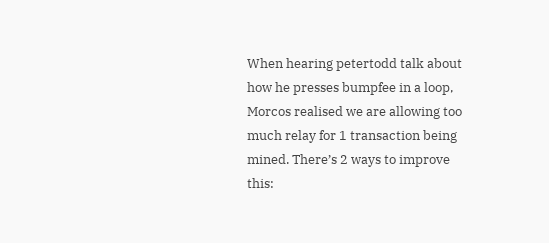When hearing petertodd talk about how he presses bumpfee in a loop, Morcos realised we are allowing too much relay for 1 transaction being mined. There’s 2 ways to improve this: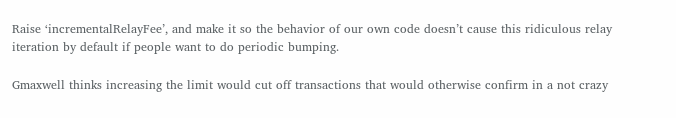Raise ‘incrementalRelayFee’, and make it so the behavior of our own code doesn’t cause this ridiculous relay iteration by default if people want to do periodic bumping.

Gmaxwell thinks increasing the limit would cut off transactions that would otherwise confirm in a not crazy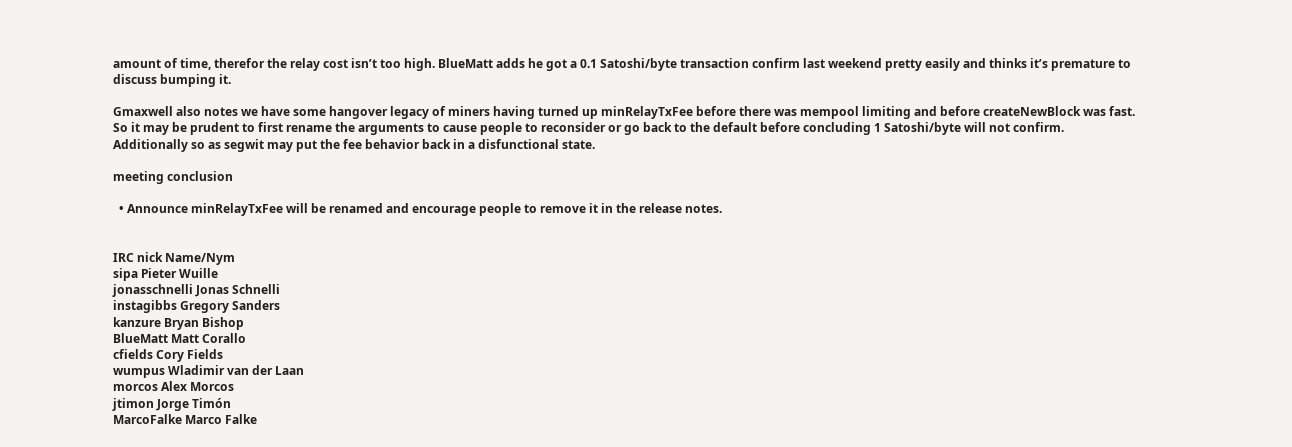amount of time, therefor the relay cost isn’t too high. BlueMatt adds he got a 0.1 Satoshi/byte transaction confirm last weekend pretty easily and thinks it’s premature to discuss bumping it.

Gmaxwell also notes we have some hangover legacy of miners having turned up minRelayTxFee before there was mempool limiting and before createNewBlock was fast. So it may be prudent to first rename the arguments to cause people to reconsider or go back to the default before concluding 1 Satoshi/byte will not confirm. Additionally so as segwit may put the fee behavior back in a disfunctional state.

meeting conclusion

  • Announce minRelayTxFee will be renamed and encourage people to remove it in the release notes.


IRC nick Name/Nym
sipa Pieter Wuille
jonasschnelli Jonas Schnelli
instagibbs Gregory Sanders
kanzure Bryan Bishop
BlueMatt Matt Corallo
cfields Cory Fields
wumpus Wladimir van der Laan
morcos Alex Morcos
jtimon Jorge Timón
MarcoFalke Marco Falke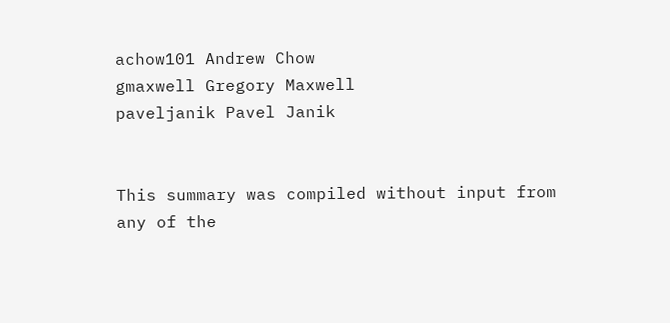achow101 Andrew Chow
gmaxwell Gregory Maxwell
paveljanik Pavel Janik


This summary was compiled without input from any of the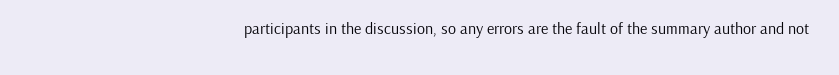participants in the discussion, so any errors are the fault of the summary author and not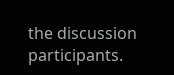the discussion participants.